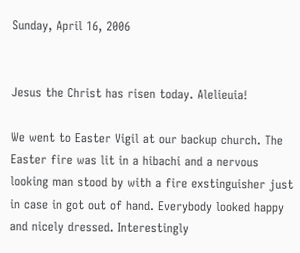Sunday, April 16, 2006


Jesus the Christ has risen today. Alelieuia!

We went to Easter Vigil at our backup church. The Easter fire was lit in a hibachi and a nervous looking man stood by with a fire exstinguisher just in case in got out of hand. Everybody looked happy and nicely dressed. Interestingly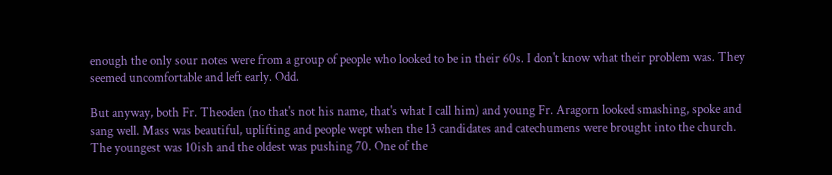enough the only sour notes were from a group of people who looked to be in their 60s. I don't know what their problem was. They seemed uncomfortable and left early. Odd.

But anyway, both Fr. Theoden (no that's not his name, that's what I call him) and young Fr. Aragorn looked smashing, spoke and sang well. Mass was beautiful, uplifting and people wept when the 13 candidates and catechumens were brought into the church. The youngest was 10ish and the oldest was pushing 70. One of the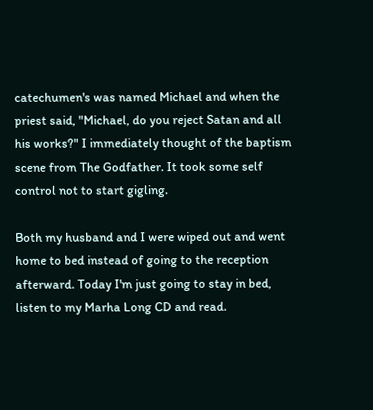catechumen's was named Michael and when the priest said, "Michael, do you reject Satan and all his works?" I immediately thought of the baptism scene from The Godfather. It took some self control not to start gigling.

Both my husband and I were wiped out and went home to bed instead of going to the reception afterward. Today I'm just going to stay in bed, listen to my Marha Long CD and read.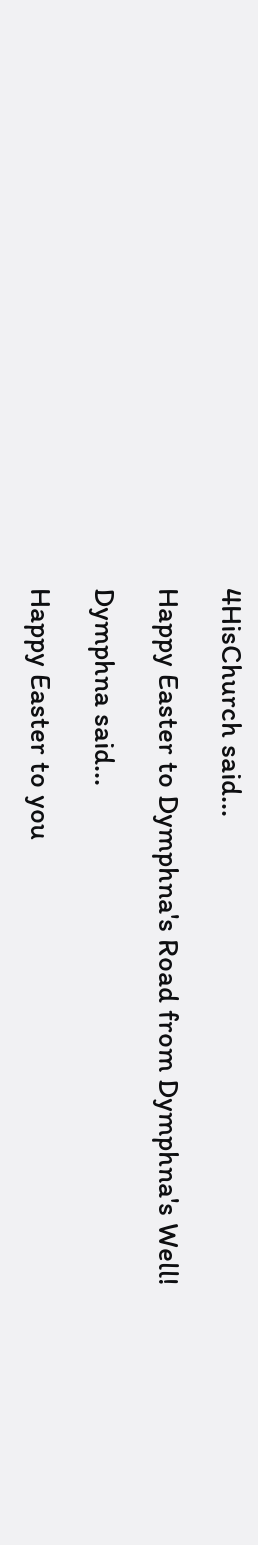4HisChurch said...

Happy Easter to Dymphna's Road from Dymphna's Well!

Dymphna said...

Happy Easter to you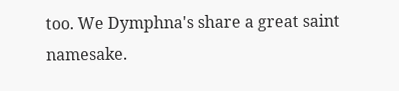too. We Dymphna's share a great saint namesake.